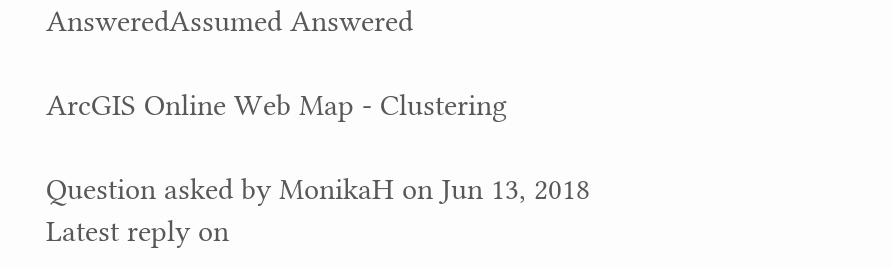AnsweredAssumed Answered

ArcGIS Online Web Map - Clustering

Question asked by MonikaH on Jun 13, 2018
Latest reply on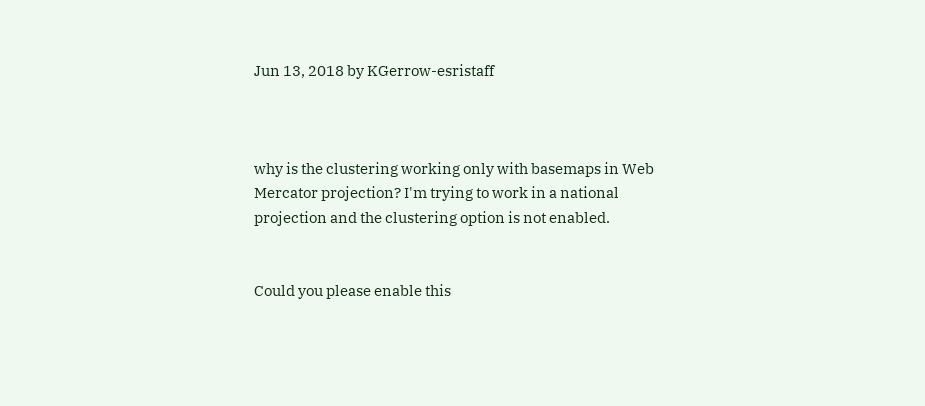Jun 13, 2018 by KGerrow-esristaff



why is the clustering working only with basemaps in Web Mercator projection? I'm trying to work in a national projection and the clustering option is not enabled.


Could you please enable this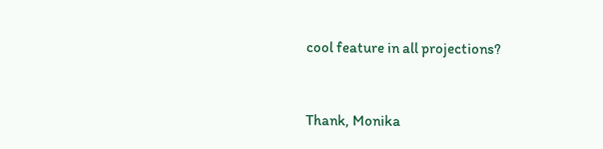cool feature in all projections?


Thank, Monika